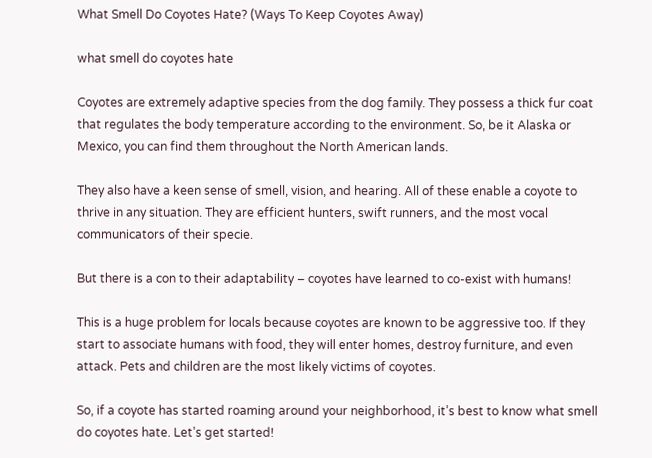What Smell Do Coyotes Hate? (Ways To Keep Coyotes Away)

what smell do coyotes hate

Coyotes are extremely adaptive species from the dog family. They possess a thick fur coat that regulates the body temperature according to the environment. So, be it Alaska or Mexico, you can find them throughout the North American lands.

They also have a keen sense of smell, vision, and hearing. All of these enable a coyote to thrive in any situation. They are efficient hunters, swift runners, and the most vocal communicators of their specie.

But there is a con to their adaptability – coyotes have learned to co-exist with humans!

This is a huge problem for locals because coyotes are known to be aggressive too. If they start to associate humans with food, they will enter homes, destroy furniture, and even attack. Pets and children are the most likely victims of coyotes.

So, if a coyote has started roaming around your neighborhood, it’s best to know what smell do coyotes hate. Let’s get started!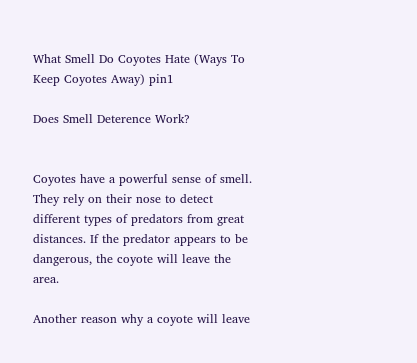What Smell Do Coyotes Hate (Ways To Keep Coyotes Away) pin1

Does Smell Deterence Work?


Coyotes have a powerful sense of smell. They rely on their nose to detect different types of predators from great distances. If the predator appears to be dangerous, the coyote will leave the area.

Another reason why a coyote will leave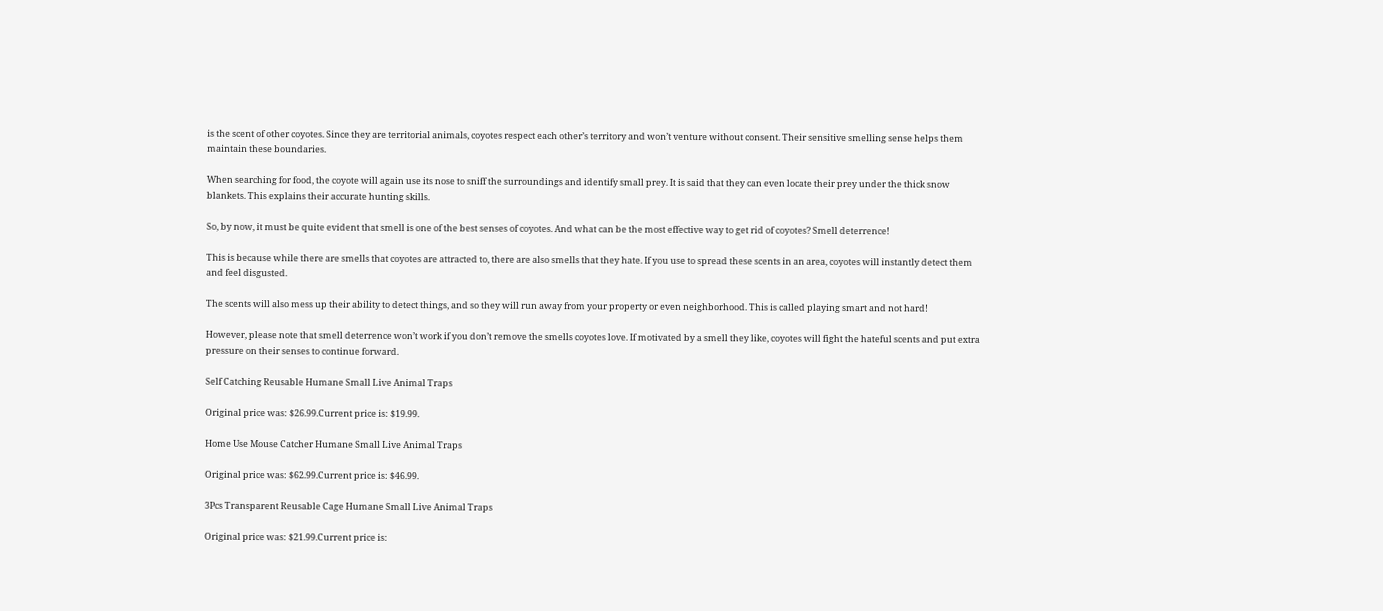is the scent of other coyotes. Since they are territorial animals, coyotes respect each other’s territory and won’t venture without consent. Their sensitive smelling sense helps them maintain these boundaries.

When searching for food, the coyote will again use its nose to sniff the surroundings and identify small prey. It is said that they can even locate their prey under the thick snow blankets. This explains their accurate hunting skills.

So, by now, it must be quite evident that smell is one of the best senses of coyotes. And what can be the most effective way to get rid of coyotes? Smell deterrence!

This is because while there are smells that coyotes are attracted to, there are also smells that they hate. If you use to spread these scents in an area, coyotes will instantly detect them and feel disgusted.

The scents will also mess up their ability to detect things, and so they will run away from your property or even neighborhood. This is called playing smart and not hard!

However, please note that smell deterrence won’t work if you don’t remove the smells coyotes love. If motivated by a smell they like, coyotes will fight the hateful scents and put extra pressure on their senses to continue forward.

Self Catching Reusable Humane Small Live Animal Traps

Original price was: $26.99.Current price is: $19.99.

Home Use Mouse Catcher Humane Small Live Animal Traps

Original price was: $62.99.Current price is: $46.99.

3Pcs Transparent Reusable Cage Humane Small Live Animal Traps

Original price was: $21.99.Current price is: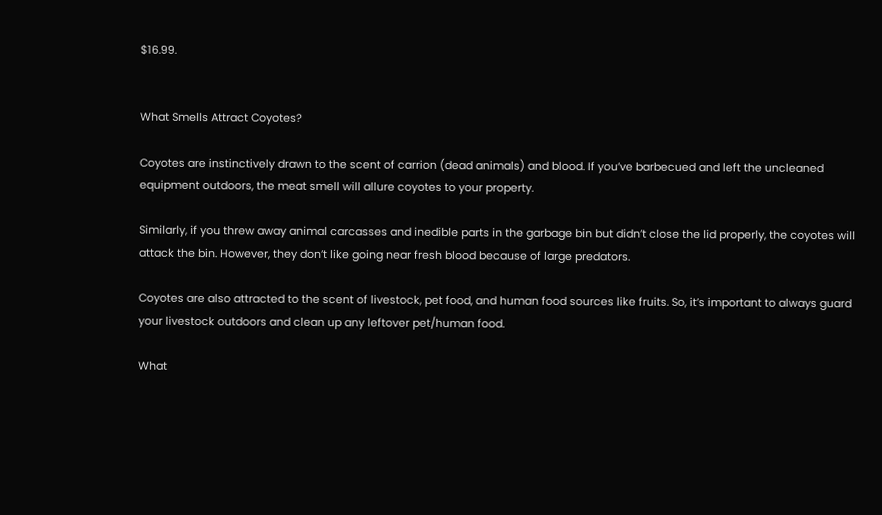$16.99.


What Smells Attract Coyotes?

Coyotes are instinctively drawn to the scent of carrion (dead animals) and blood. If you’ve barbecued and left the uncleaned equipment outdoors, the meat smell will allure coyotes to your property.

Similarly, if you threw away animal carcasses and inedible parts in the garbage bin but didn’t close the lid properly, the coyotes will attack the bin. However, they don’t like going near fresh blood because of large predators.

Coyotes are also attracted to the scent of livestock, pet food, and human food sources like fruits. So, it’s important to always guard your livestock outdoors and clean up any leftover pet/human food.

What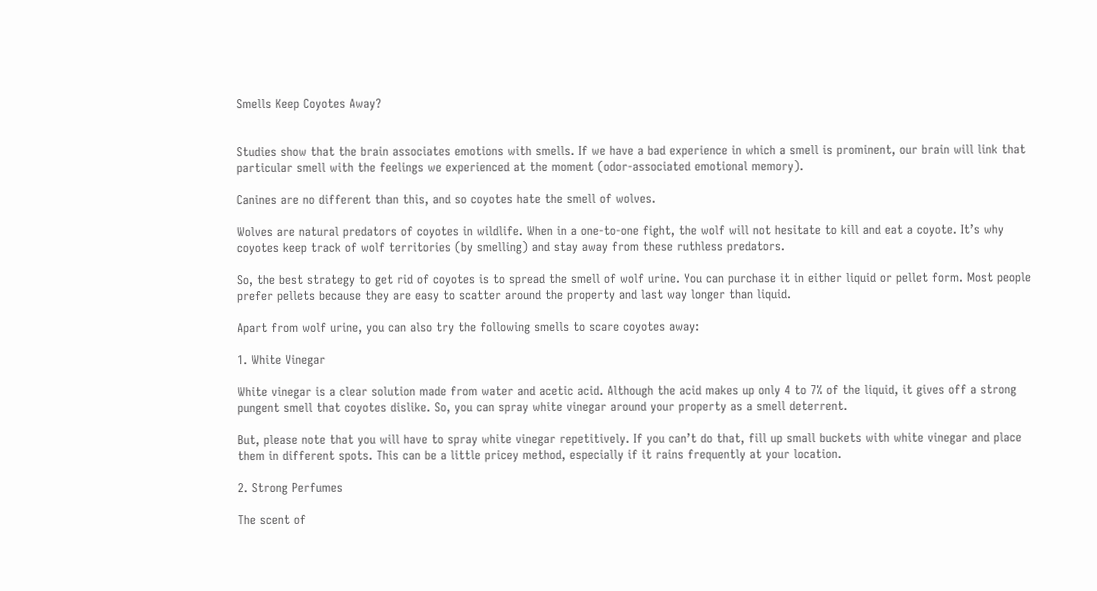Smells Keep Coyotes Away?


Studies show that the brain associates emotions with smells. If we have a bad experience in which a smell is prominent, our brain will link that particular smell with the feelings we experienced at the moment (odor-associated emotional memory).

Canines are no different than this, and so coyotes hate the smell of wolves.

Wolves are natural predators of coyotes in wildlife. When in a one-to-one fight, the wolf will not hesitate to kill and eat a coyote. It’s why coyotes keep track of wolf territories (by smelling) and stay away from these ruthless predators.

So, the best strategy to get rid of coyotes is to spread the smell of wolf urine. You can purchase it in either liquid or pellet form. Most people prefer pellets because they are easy to scatter around the property and last way longer than liquid.

Apart from wolf urine, you can also try the following smells to scare coyotes away:

1. White Vinegar

White vinegar is a clear solution made from water and acetic acid. Although the acid makes up only 4 to 7% of the liquid, it gives off a strong pungent smell that coyotes dislike. So, you can spray white vinegar around your property as a smell deterrent.

But, please note that you will have to spray white vinegar repetitively. If you can’t do that, fill up small buckets with white vinegar and place them in different spots. This can be a little pricey method, especially if it rains frequently at your location.

2. Strong Perfumes

The scent of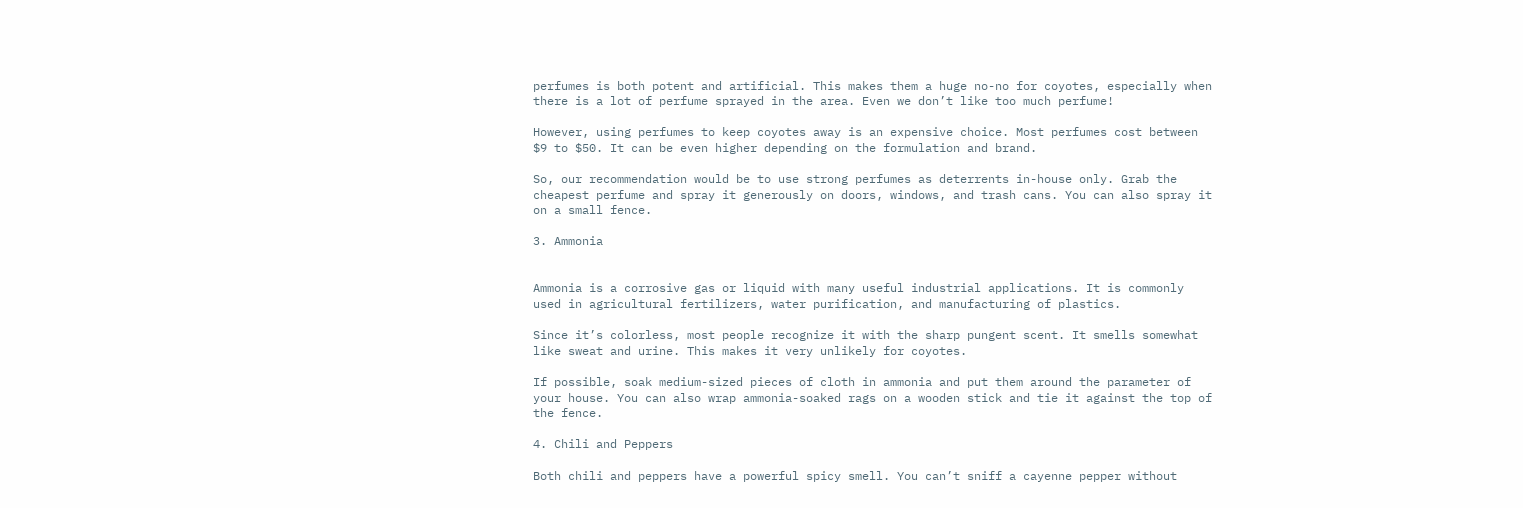perfumes is both potent and artificial. This makes them a huge no-no for coyotes, especially when there is a lot of perfume sprayed in the area. Even we don’t like too much perfume!

However, using perfumes to keep coyotes away is an expensive choice. Most perfumes cost between $9 to $50. It can be even higher depending on the formulation and brand.

So, our recommendation would be to use strong perfumes as deterrents in-house only. Grab the cheapest perfume and spray it generously on doors, windows, and trash cans. You can also spray it on a small fence.

3. Ammonia


Ammonia is a corrosive gas or liquid with many useful industrial applications. It is commonly used in agricultural fertilizers, water purification, and manufacturing of plastics.

Since it’s colorless, most people recognize it with the sharp pungent scent. It smells somewhat like sweat and urine. This makes it very unlikely for coyotes.

If possible, soak medium-sized pieces of cloth in ammonia and put them around the parameter of your house. You can also wrap ammonia-soaked rags on a wooden stick and tie it against the top of the fence.

4. Chili and Peppers

Both chili and peppers have a powerful spicy smell. You can’t sniff a cayenne pepper without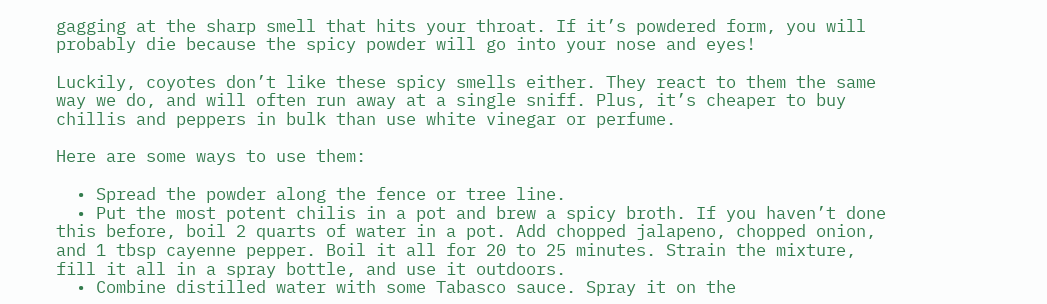gagging at the sharp smell that hits your throat. If it’s powdered form, you will probably die because the spicy powder will go into your nose and eyes!

Luckily, coyotes don’t like these spicy smells either. They react to them the same way we do, and will often run away at a single sniff. Plus, it’s cheaper to buy chillis and peppers in bulk than use white vinegar or perfume.

Here are some ways to use them:

  • Spread the powder along the fence or tree line.
  • Put the most potent chilis in a pot and brew a spicy broth. If you haven’t done this before, boil 2 quarts of water in a pot. Add chopped jalapeno, chopped onion, and 1 tbsp cayenne pepper. Boil it all for 20 to 25 minutes. Strain the mixture, fill it all in a spray bottle, and use it outdoors.
  • Combine distilled water with some Tabasco sauce. Spray it on the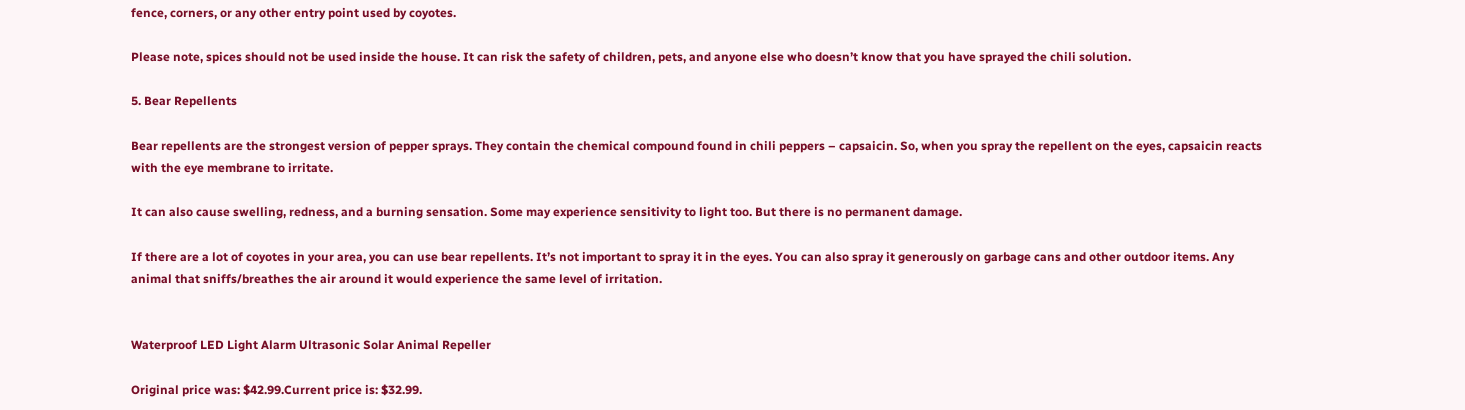fence, corners, or any other entry point used by coyotes.

Please note, spices should not be used inside the house. It can risk the safety of children, pets, and anyone else who doesn’t know that you have sprayed the chili solution.

5. Bear Repellents

Bear repellents are the strongest version of pepper sprays. They contain the chemical compound found in chili peppers – capsaicin. So, when you spray the repellent on the eyes, capsaicin reacts with the eye membrane to irritate.

It can also cause swelling, redness, and a burning sensation. Some may experience sensitivity to light too. But there is no permanent damage.

If there are a lot of coyotes in your area, you can use bear repellents. It’s not important to spray it in the eyes. You can also spray it generously on garbage cans and other outdoor items. Any animal that sniffs/breathes the air around it would experience the same level of irritation.


Waterproof LED Light Alarm Ultrasonic Solar Animal Repeller

Original price was: $42.99.Current price is: $32.99.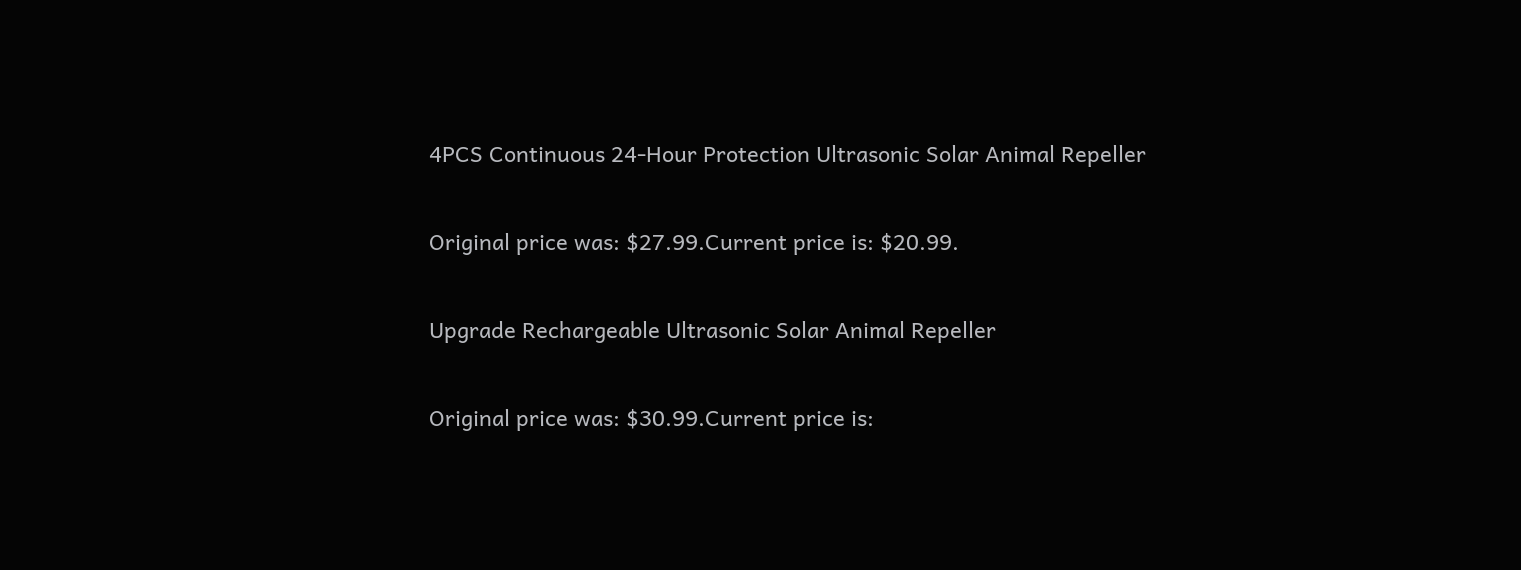4PCS Continuous 24-Hour Protection Ultrasonic Solar Animal Repeller

Original price was: $27.99.Current price is: $20.99.

Upgrade Rechargeable Ultrasonic Solar Animal Repeller

Original price was: $30.99.Current price is: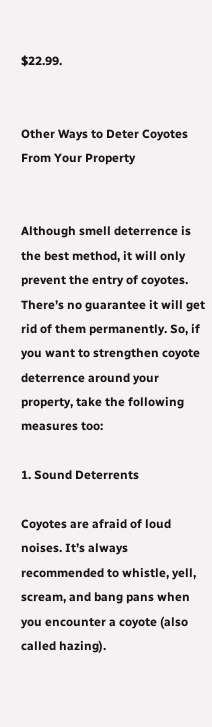$22.99.


Other Ways to Deter Coyotes From Your Property


Although smell deterrence is the best method, it will only prevent the entry of coyotes. There’s no guarantee it will get rid of them permanently. So, if you want to strengthen coyote deterrence around your property, take the following measures too:

1. Sound Deterrents

Coyotes are afraid of loud noises. It’s always recommended to whistle, yell, scream, and bang pans when you encounter a coyote (also called hazing).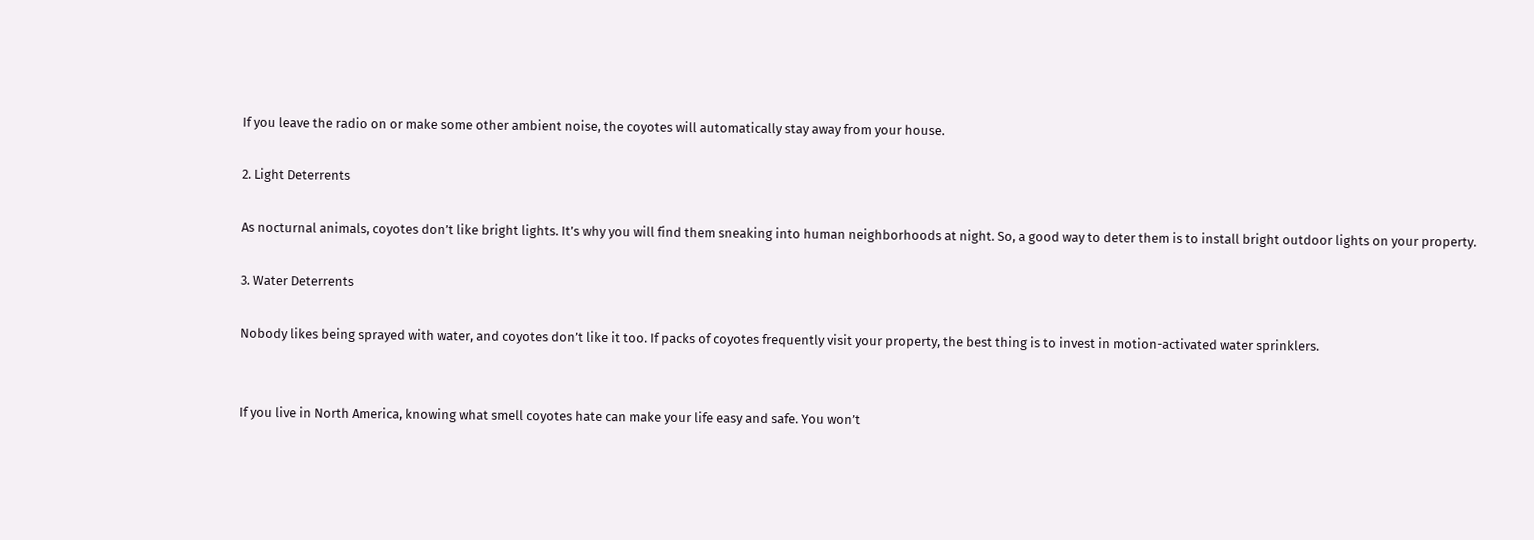If you leave the radio on or make some other ambient noise, the coyotes will automatically stay away from your house.

2. Light Deterrents

As nocturnal animals, coyotes don’t like bright lights. It’s why you will find them sneaking into human neighborhoods at night. So, a good way to deter them is to install bright outdoor lights on your property.

3. Water Deterrents

Nobody likes being sprayed with water, and coyotes don’t like it too. If packs of coyotes frequently visit your property, the best thing is to invest in motion-activated water sprinklers.


If you live in North America, knowing what smell coyotes hate can make your life easy and safe. You won’t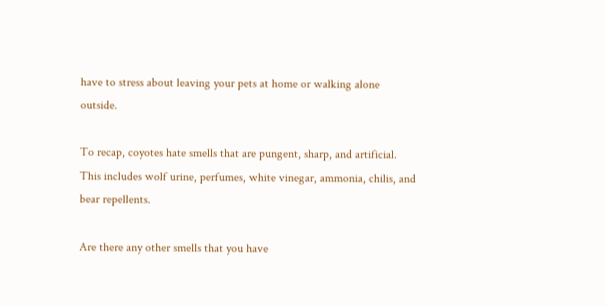have to stress about leaving your pets at home or walking alone outside.

To recap, coyotes hate smells that are pungent, sharp, and artificial. This includes wolf urine, perfumes, white vinegar, ammonia, chilis, and bear repellents.

Are there any other smells that you have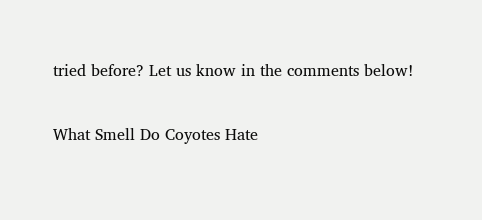tried before? Let us know in the comments below!

What Smell Do Coyotes Hate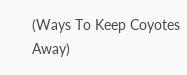(Ways To Keep Coyotes Away)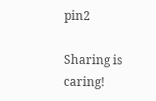pin2

Sharing is caring!